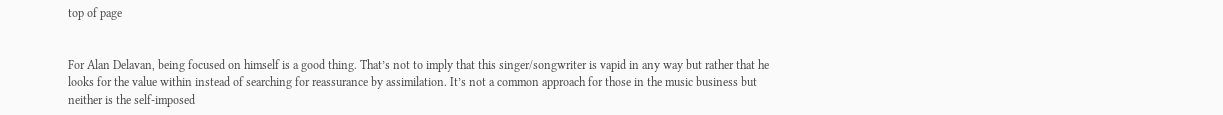top of page


For Alan Delavan, being focused on himself is a good thing. That’s not to imply that this singer/songwriter is vapid in any way but rather that he looks for the value within instead of searching for reassurance by assimilation. It’s not a common approach for those in the music business but neither is the self-imposed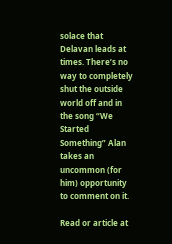solace that Delavan leads at times. There’s no way to completely shut the outside world off and in the song “We Started Something” Alan takes an uncommon (for him) opportunity to comment on it.

Read or article at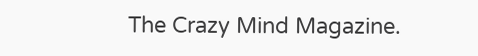The Crazy Mind Magazine.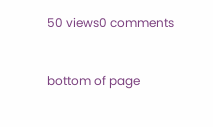50 views0 comments


bottom of page